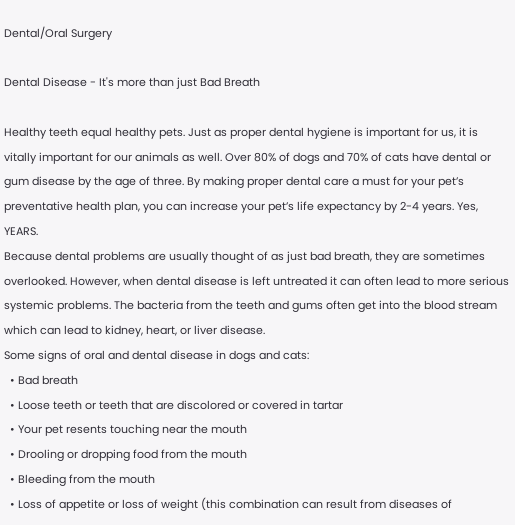Dental/Oral Surgery

Dental Disease - It's more than just Bad Breath

Healthy teeth equal healthy pets. Just as proper dental hygiene is important for us, it is vitally important for our animals as well. Over 80% of dogs and 70% of cats have dental or gum disease by the age of three. By making proper dental care a must for your pet’s preventative health plan, you can increase your pet’s life expectancy by 2-4 years. Yes, YEARS.
Because dental problems are usually thought of as just bad breath, they are sometimes overlooked. However, when dental disease is left untreated it can often lead to more serious systemic problems. The bacteria from the teeth and gums often get into the blood stream which can lead to kidney, heart, or liver disease.
Some signs of oral and dental disease in dogs and cats:
  • Bad breath
  • Loose teeth or teeth that are discolored or covered in tartar
  • Your pet resents touching near the mouth
  • Drooling or dropping food from the mouth
  • Bleeding from the mouth
  • Loss of appetite or loss of weight (this combination can result from diseases of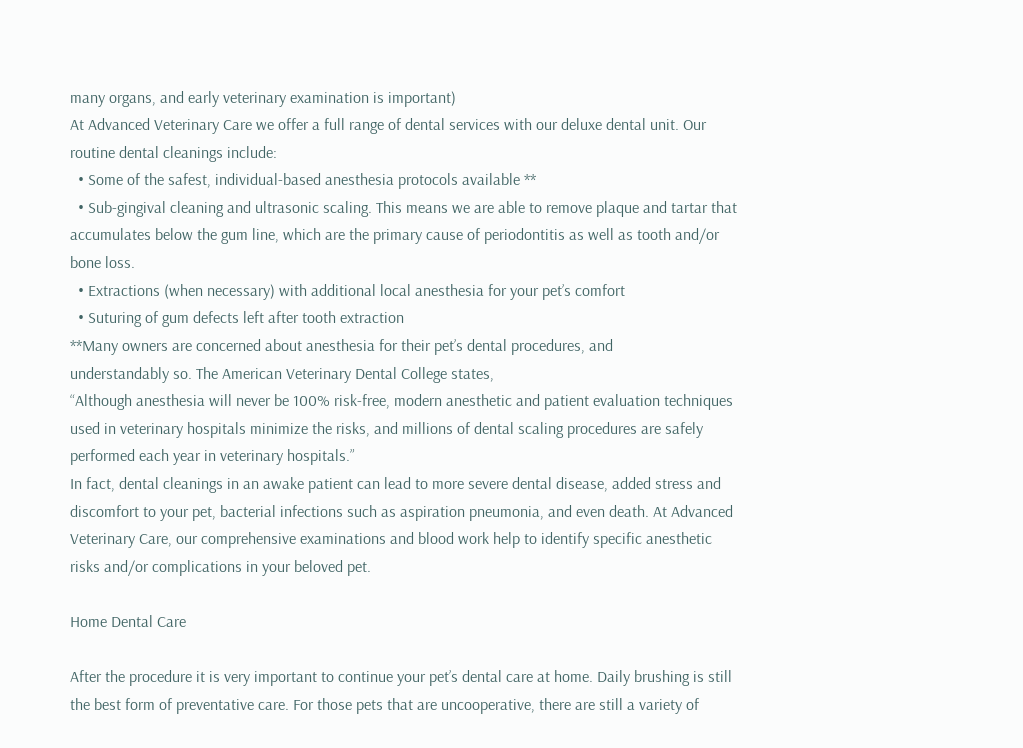many organs, and early veterinary examination is important)
At Advanced Veterinary Care we offer a full range of dental services with our deluxe dental unit. Our routine dental cleanings include:
  • Some of the safest, individual-based anesthesia protocols available **
  • Sub-gingival cleaning and ultrasonic scaling. This means we are able to remove plaque and tartar that accumulates below the gum line, which are the primary cause of periodontitis as well as tooth and/or bone loss.
  • Extractions (when necessary) with additional local anesthesia for your pet’s comfort
  • Suturing of gum defects left after tooth extraction
**Many owners are concerned about anesthesia for their pet’s dental procedures, and
understandably so. The American Veterinary Dental College states,
“Although anesthesia will never be 100% risk-free, modern anesthetic and patient evaluation techniques used in veterinary hospitals minimize the risks, and millions of dental scaling procedures are safely performed each year in veterinary hospitals.”
In fact, dental cleanings in an awake patient can lead to more severe dental disease, added stress and discomfort to your pet, bacterial infections such as aspiration pneumonia, and even death. At Advanced Veterinary Care, our comprehensive examinations and blood work help to identify specific anesthetic risks and/or complications in your beloved pet.

Home Dental Care

After the procedure it is very important to continue your pet’s dental care at home. Daily brushing is still the best form of preventative care. For those pets that are uncooperative, there are still a variety of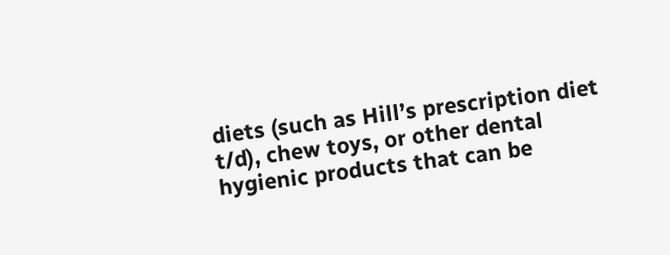diets (such as Hill’s prescription diet t/d), chew toys, or other dental hygienic products that can be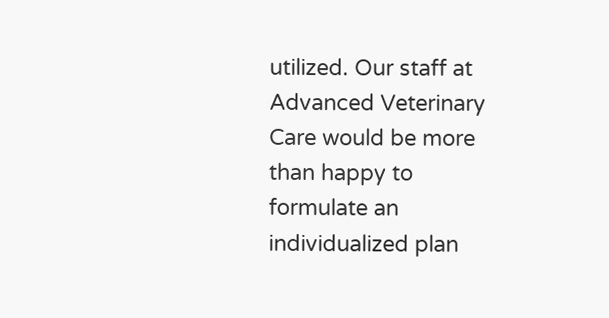utilized. Our staff at Advanced Veterinary Care would be more than happy to formulate an individualized plan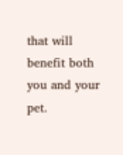that will benefit both you and your pet.